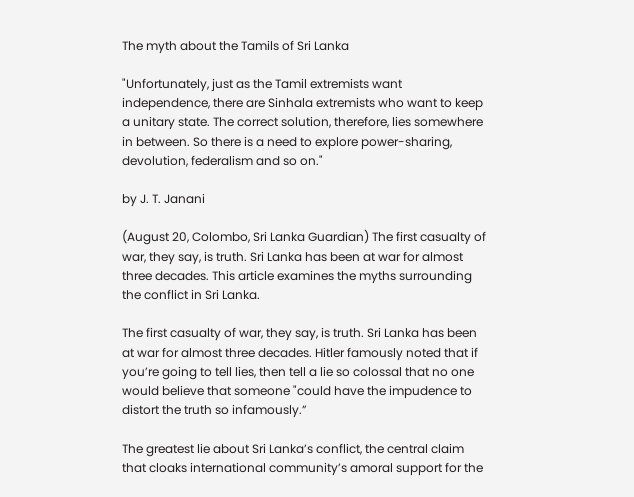The myth about the Tamils of Sri Lanka

"Unfortunately, just as the Tamil extremists want independence, there are Sinhala extremists who want to keep a unitary state. The correct solution, therefore, lies somewhere in between. So there is a need to explore power-sharing, devolution, federalism and so on."

by J. T. Janani

(August 20, Colombo, Sri Lanka Guardian) The first casualty of war, they say, is truth. Sri Lanka has been at war for almost three decades. This article examines the myths surrounding the conflict in Sri Lanka.

The first casualty of war, they say, is truth. Sri Lanka has been at war for almost three decades. Hitler famously noted that if you’re going to tell lies, then tell a lie so colossal that no one would believe that someone "could have the impudence to distort the truth so infamously.”

The greatest lie about Sri Lanka’s conflict, the central claim that cloaks international community’s amoral support for the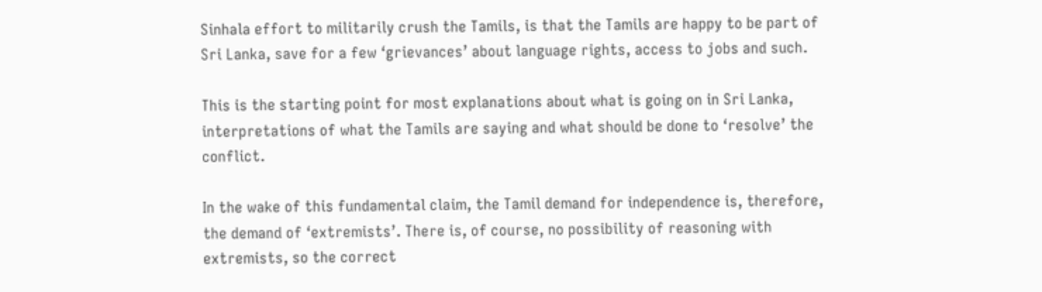Sinhala effort to militarily crush the Tamils, is that the Tamils are happy to be part of Sri Lanka, save for a few ‘grievances’ about language rights, access to jobs and such.

This is the starting point for most explanations about what is going on in Sri Lanka, interpretations of what the Tamils are saying and what should be done to ‘resolve’ the conflict.

In the wake of this fundamental claim, the Tamil demand for independence is, therefore, the demand of ‘extremists’. There is, of course, no possibility of reasoning with extremists, so the correct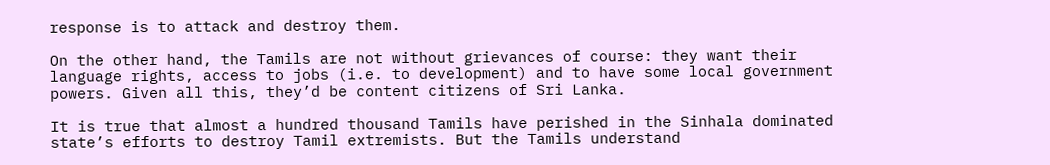response is to attack and destroy them.

On the other hand, the Tamils are not without grievances of course: they want their language rights, access to jobs (i.e. to development) and to have some local government powers. Given all this, they’d be content citizens of Sri Lanka.

It is true that almost a hundred thousand Tamils have perished in the Sinhala dominated state’s efforts to destroy Tamil extremists. But the Tamils understand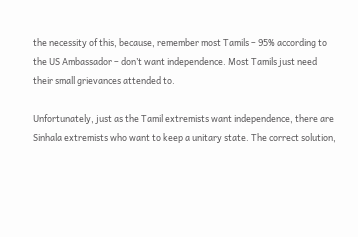the necessity of this, because, remember most Tamils – 95% according to the US Ambassador – don’t want independence. Most Tamils just need their small grievances attended to.

Unfortunately, just as the Tamil extremists want independence, there are Sinhala extremists who want to keep a unitary state. The correct solution,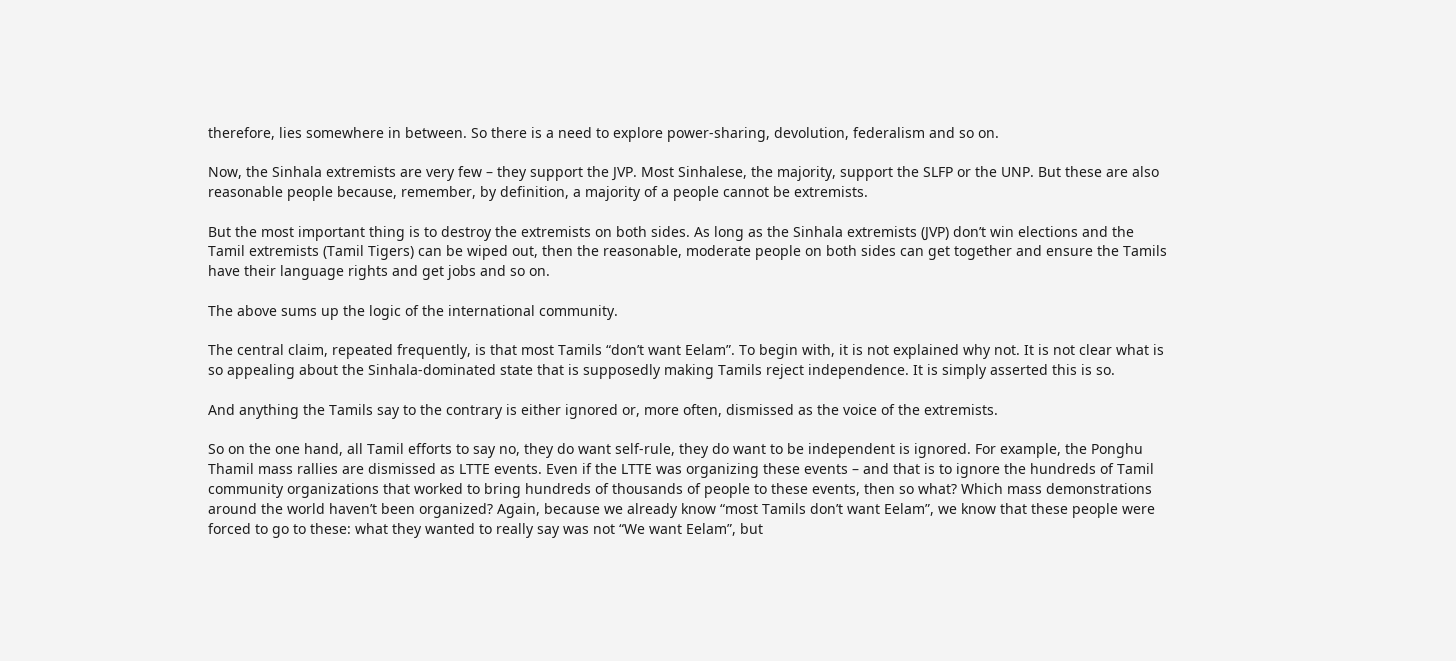therefore, lies somewhere in between. So there is a need to explore power-sharing, devolution, federalism and so on.

Now, the Sinhala extremists are very few – they support the JVP. Most Sinhalese, the majority, support the SLFP or the UNP. But these are also reasonable people because, remember, by definition, a majority of a people cannot be extremists.

But the most important thing is to destroy the extremists on both sides. As long as the Sinhala extremists (JVP) don’t win elections and the Tamil extremists (Tamil Tigers) can be wiped out, then the reasonable, moderate people on both sides can get together and ensure the Tamils have their language rights and get jobs and so on.

The above sums up the logic of the international community.

The central claim, repeated frequently, is that most Tamils “don’t want Eelam”. To begin with, it is not explained why not. It is not clear what is so appealing about the Sinhala-dominated state that is supposedly making Tamils reject independence. It is simply asserted this is so.

And anything the Tamils say to the contrary is either ignored or, more often, dismissed as the voice of the extremists.

So on the one hand, all Tamil efforts to say no, they do want self-rule, they do want to be independent is ignored. For example, the Ponghu Thamil mass rallies are dismissed as LTTE events. Even if the LTTE was organizing these events – and that is to ignore the hundreds of Tamil community organizations that worked to bring hundreds of thousands of people to these events, then so what? Which mass demonstrations around the world haven’t been organized? Again, because we already know “most Tamils don’t want Eelam”, we know that these people were forced to go to these: what they wanted to really say was not “We want Eelam”, but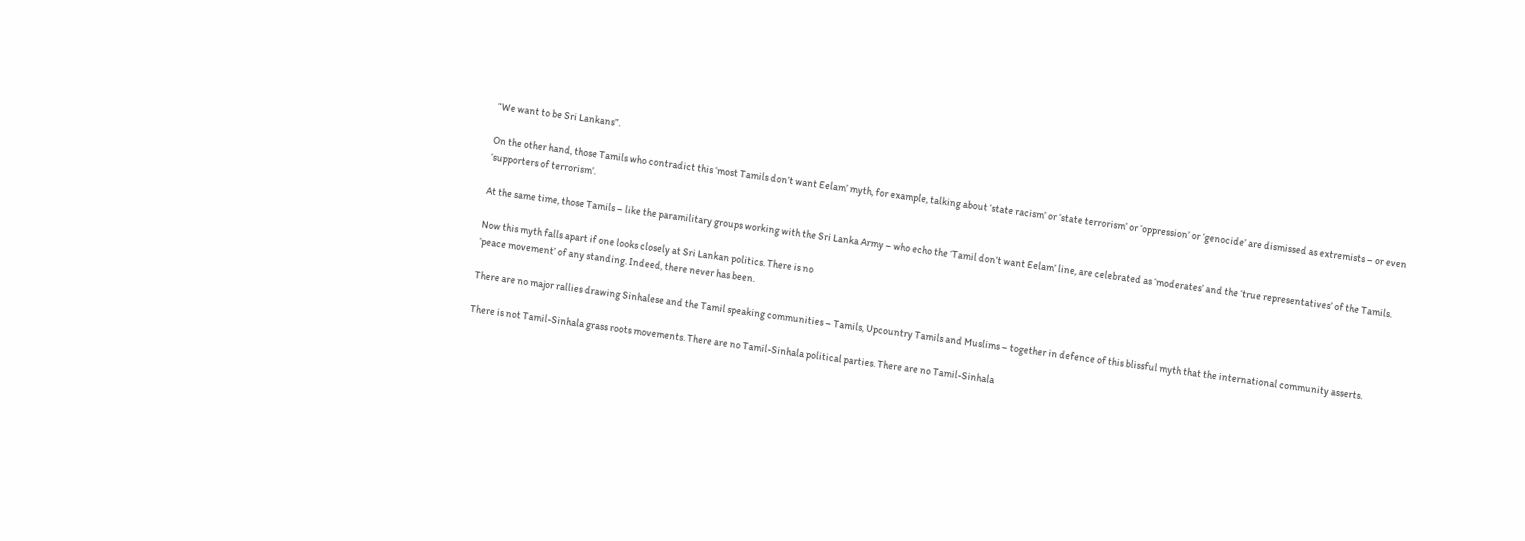“We want to be Sri Lankans”.

On the other hand, those Tamils who contradict this ‘most Tamils don’t want Eelam’ myth, for example, talking about ‘state racism’ or ‘state terrorism’ or ‘oppression’ or ‘genocide’ are dismissed as extremists – or even ‘supporters of terrorism’.

At the same time, those Tamils – like the paramilitary groups working with the Sri Lanka Army – who echo the ‘Tamil don’t want Eelam’ line, are celebrated as ‘moderates’ and the ‘true representatives’ of the Tamils.

Now this myth falls apart if one looks closely at Sri Lankan politics. There is no
‘peace movement’ of any standing. Indeed, there never has been.

There are no major rallies drawing Sinhalese and the Tamil speaking communities – Tamils, Upcountry Tamils and Muslims – together in defence of this blissful myth that the international community asserts.

There is not Tamil-Sinhala grass roots movements. There are no Tamil-Sinhala political parties. There are no Tamil-Sinhala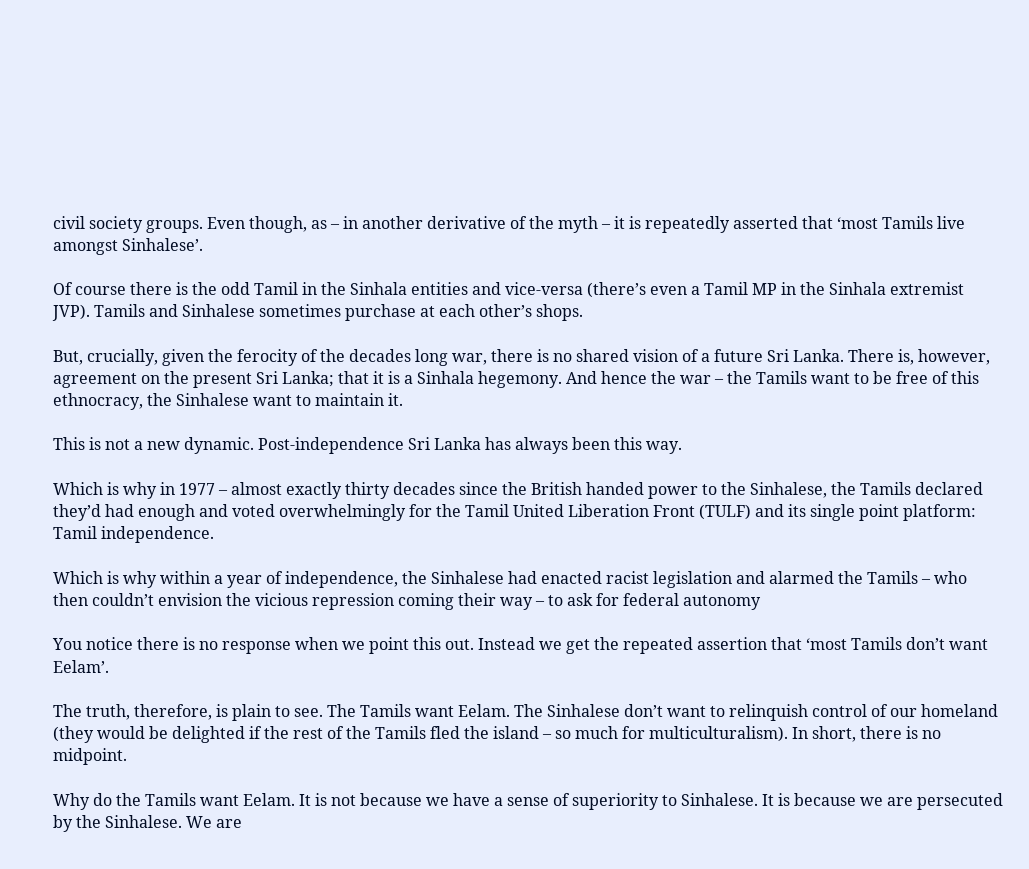civil society groups. Even though, as – in another derivative of the myth – it is repeatedly asserted that ‘most Tamils live amongst Sinhalese’.

Of course there is the odd Tamil in the Sinhala entities and vice-versa (there’s even a Tamil MP in the Sinhala extremist JVP). Tamils and Sinhalese sometimes purchase at each other’s shops.

But, crucially, given the ferocity of the decades long war, there is no shared vision of a future Sri Lanka. There is, however, agreement on the present Sri Lanka; that it is a Sinhala hegemony. And hence the war – the Tamils want to be free of this ethnocracy, the Sinhalese want to maintain it.

This is not a new dynamic. Post-independence Sri Lanka has always been this way.

Which is why in 1977 – almost exactly thirty decades since the British handed power to the Sinhalese, the Tamils declared they’d had enough and voted overwhelmingly for the Tamil United Liberation Front (TULF) and its single point platform: Tamil independence.

Which is why within a year of independence, the Sinhalese had enacted racist legislation and alarmed the Tamils – who then couldn’t envision the vicious repression coming their way – to ask for federal autonomy

You notice there is no response when we point this out. Instead we get the repeated assertion that ‘most Tamils don’t want Eelam’.

The truth, therefore, is plain to see. The Tamils want Eelam. The Sinhalese don’t want to relinquish control of our homeland (they would be delighted if the rest of the Tamils fled the island – so much for multiculturalism). In short, there is no midpoint.

Why do the Tamils want Eelam. It is not because we have a sense of superiority to Sinhalese. It is because we are persecuted by the Sinhalese. We are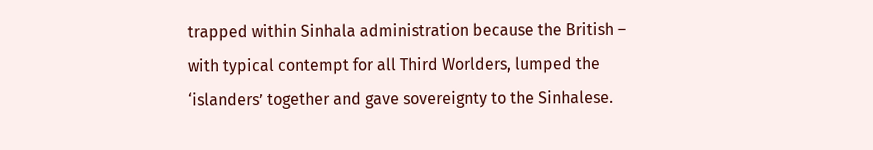trapped within Sinhala administration because the British – with typical contempt for all Third Worlders, lumped the ‘islanders’ together and gave sovereignty to the Sinhalese.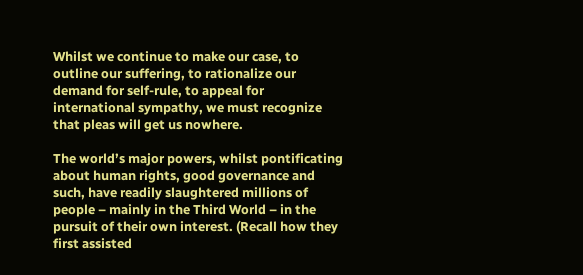Whilst we continue to make our case, to outline our suffering, to rationalize our demand for self-rule, to appeal for international sympathy, we must recognize that pleas will get us nowhere.

The world’s major powers, whilst pontificating about human rights, good governance and such, have readily slaughtered millions of people – mainly in the Third World – in the pursuit of their own interest. (Recall how they first assisted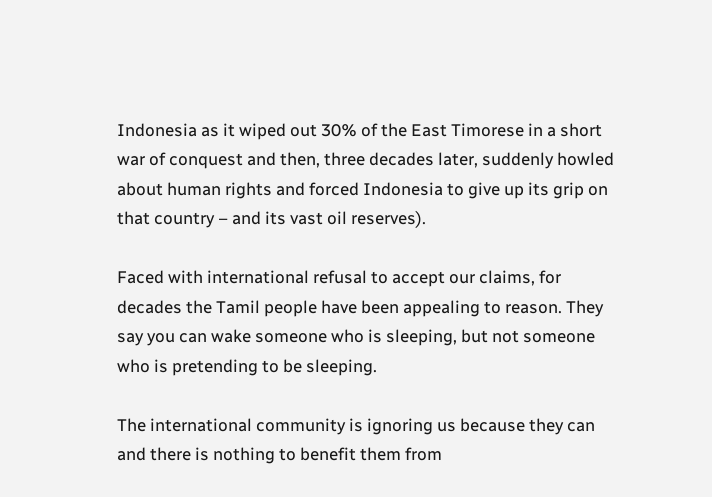Indonesia as it wiped out 30% of the East Timorese in a short war of conquest and then, three decades later, suddenly howled about human rights and forced Indonesia to give up its grip on that country – and its vast oil reserves).

Faced with international refusal to accept our claims, for decades the Tamil people have been appealing to reason. They say you can wake someone who is sleeping, but not someone who is pretending to be sleeping.

The international community is ignoring us because they can and there is nothing to benefit them from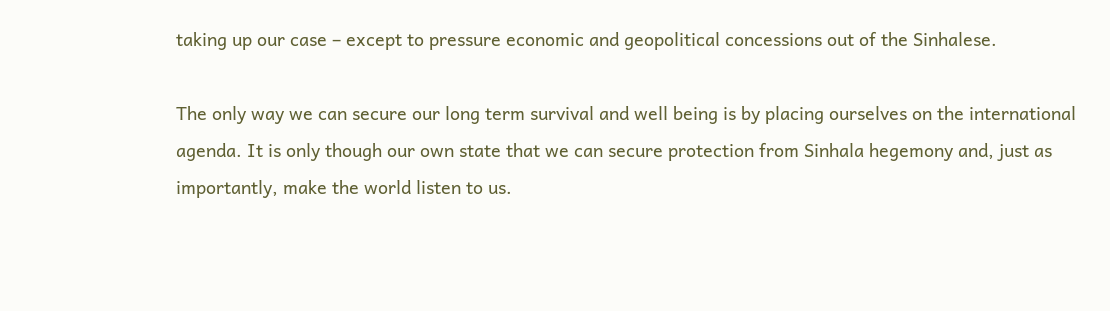taking up our case – except to pressure economic and geopolitical concessions out of the Sinhalese.

The only way we can secure our long term survival and well being is by placing ourselves on the international agenda. It is only though our own state that we can secure protection from Sinhala hegemony and, just as importantly, make the world listen to us.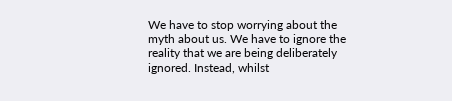We have to stop worrying about the myth about us. We have to ignore the reality that we are being deliberately ignored. Instead, whilst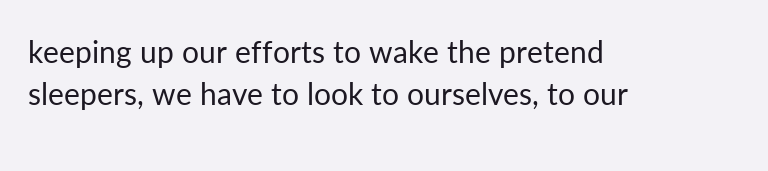keeping up our efforts to wake the pretend sleepers, we have to look to ourselves, to our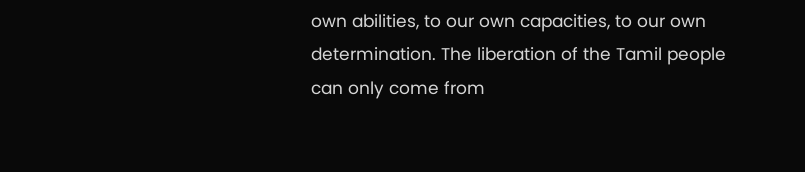own abilities, to our own capacities, to our own determination. The liberation of the Tamil people can only come from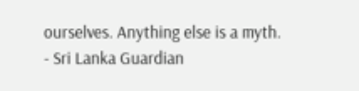ourselves. Anything else is a myth.
- Sri Lanka Guardian